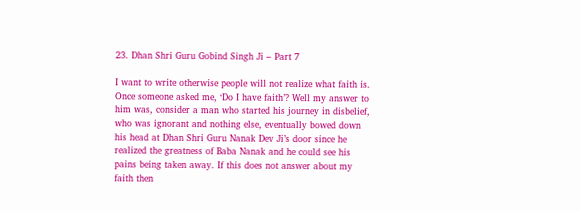23. Dhan Shri Guru Gobind Singh Ji – Part 7

I want to write otherwise people will not realize what faith is. Once someone asked me, ‘Do I have faith’? Well my answer to him was, consider a man who started his journey in disbelief, who was ignorant and nothing else, eventually bowed down his head at Dhan Shri Guru Nanak Dev Ji’s door since he realized the greatness of Baba Nanak and he could see his pains being taken away. If this does not answer about my faith then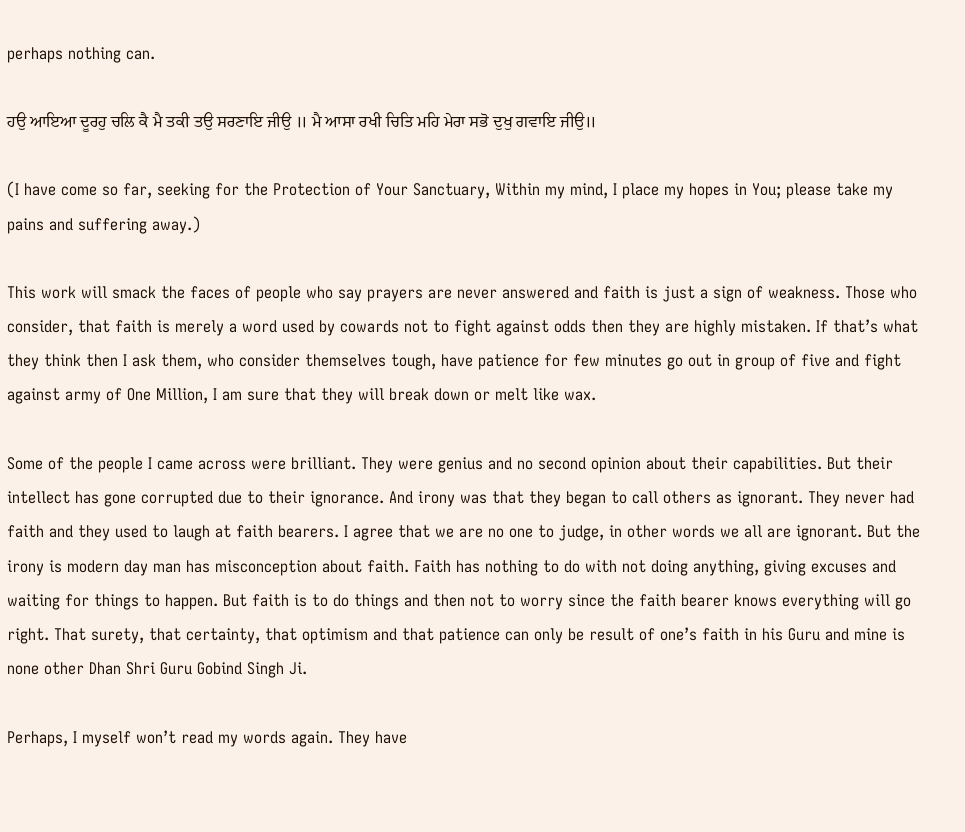perhaps nothing can.

ਹਉ ਆਇਆ ਦੂਰਹੁ ਚਲਿ ਕੈ ਮੈ ਤਕੀ ਤਉ ਸਰਣਾਇ ਜੀਉ ॥ ਮੈ ਆਸਾ ਰਖੀ ਚਿਤਿ ਮਹਿ ਮੇਰਾ ਸਭੋ ਦੁਖੁ ਗਵਾਇ ਜੀਉ॥

(I have come so far, seeking for the Protection of Your Sanctuary, Within my mind, I place my hopes in You; please take my pains and suffering away.)

This work will smack the faces of people who say prayers are never answered and faith is just a sign of weakness. Those who consider, that faith is merely a word used by cowards not to fight against odds then they are highly mistaken. If that’s what they think then I ask them, who consider themselves tough, have patience for few minutes go out in group of five and fight against army of One Million, I am sure that they will break down or melt like wax.

Some of the people I came across were brilliant. They were genius and no second opinion about their capabilities. But their intellect has gone corrupted due to their ignorance. And irony was that they began to call others as ignorant. They never had faith and they used to laugh at faith bearers. I agree that we are no one to judge, in other words we all are ignorant. But the irony is modern day man has misconception about faith. Faith has nothing to do with not doing anything, giving excuses and waiting for things to happen. But faith is to do things and then not to worry since the faith bearer knows everything will go right. That surety, that certainty, that optimism and that patience can only be result of one’s faith in his Guru and mine is none other Dhan Shri Guru Gobind Singh Ji.

Perhaps, I myself won’t read my words again. They have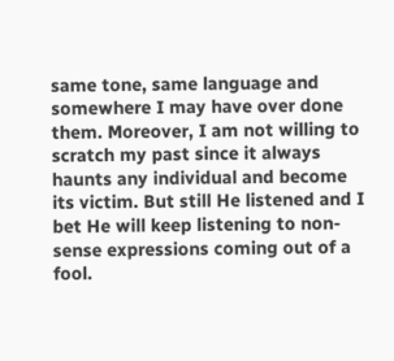same tone, same language and somewhere I may have over done them. Moreover, I am not willing to scratch my past since it always haunts any individual and become its victim. But still He listened and I bet He will keep listening to non-sense expressions coming out of a fool.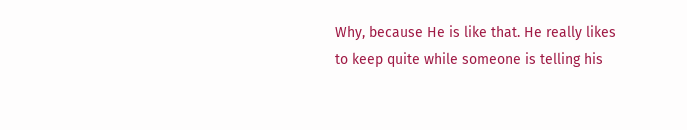Why, because He is like that. He really likes to keep quite while someone is telling his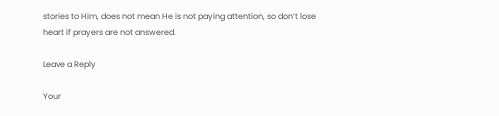stories to Him, does not mean He is not paying attention, so don’t lose heart if prayers are not answered.

Leave a Reply

Your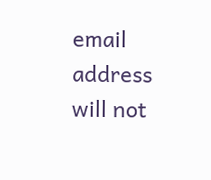email address will not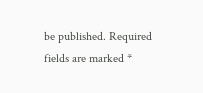be published. Required fields are marked *